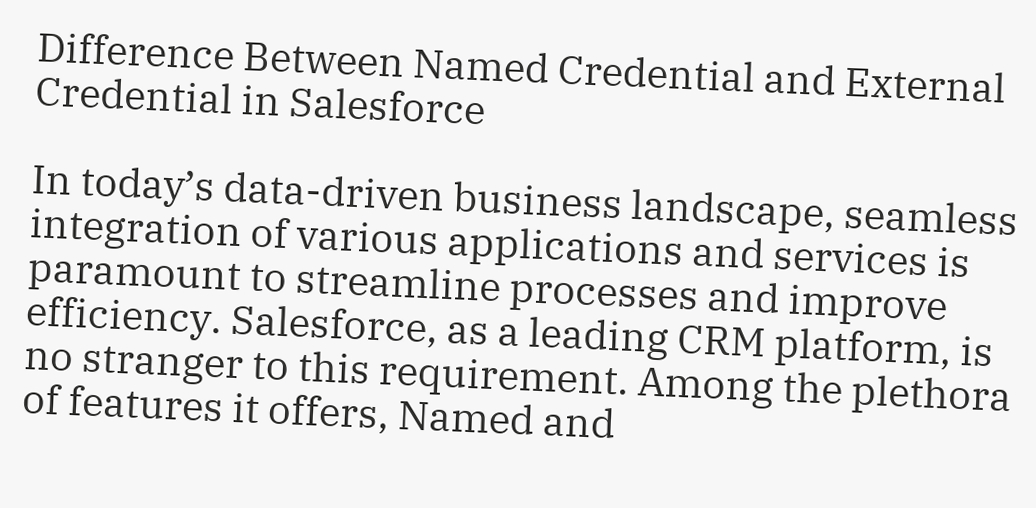Difference Between Named Credential and External Credential in Salesforce

In today’s data-driven business landscape, seamless integration of various applications and services is paramount to streamline processes and improve efficiency. Salesforce, as a leading CRM platform, is no stranger to this requirement. Among the plethora of features it offers, Named and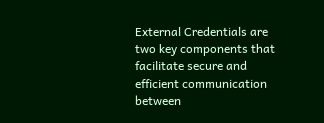External Credentials are two key components that facilitate secure and efficient communication between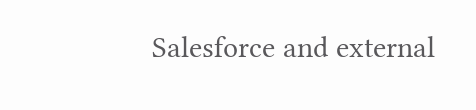Salesforce and external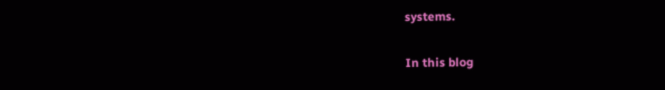systems.

In this blog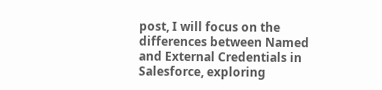post, I will focus on the differences between Named and External Credentials in Salesforce, exploring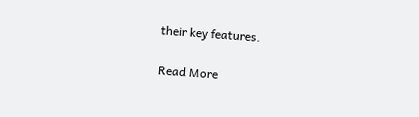their key features.

Read More